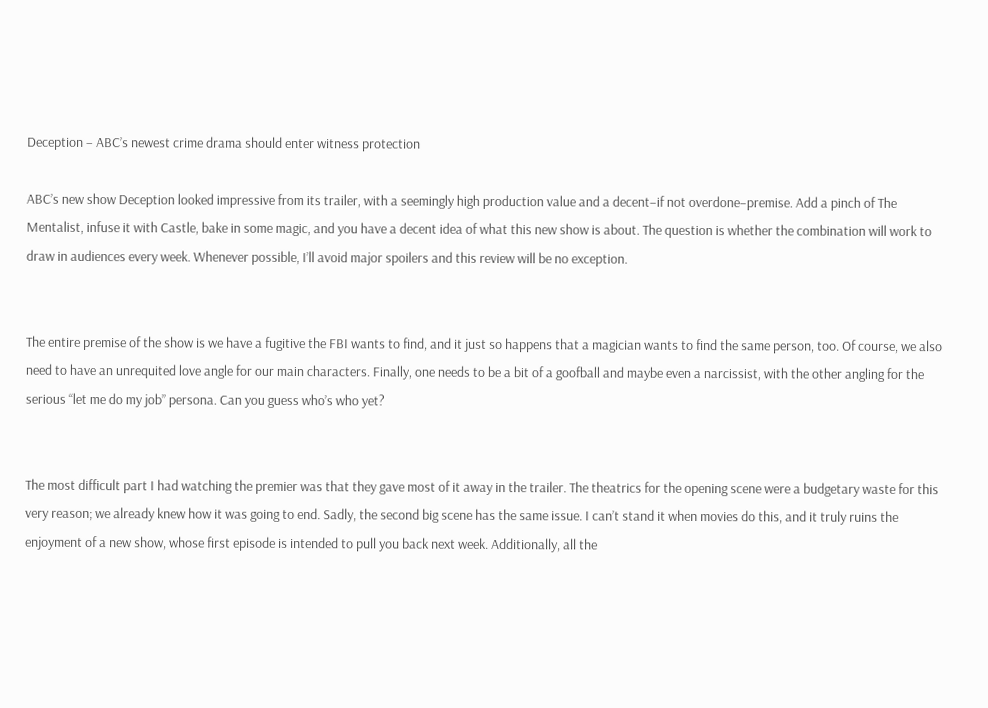Deception – ABC’s newest crime drama should enter witness protection

ABC’s new show Deception looked impressive from its trailer, with a seemingly high production value and a decent–if not overdone–premise. Add a pinch of The Mentalist, infuse it with Castle, bake in some magic, and you have a decent idea of what this new show is about. The question is whether the combination will work to draw in audiences every week. Whenever possible, I’ll avoid major spoilers and this review will be no exception.


The entire premise of the show is we have a fugitive the FBI wants to find, and it just so happens that a magician wants to find the same person, too. Of course, we also need to have an unrequited love angle for our main characters. Finally, one needs to be a bit of a goofball and maybe even a narcissist, with the other angling for the serious “let me do my job” persona. Can you guess who’s who yet?


The most difficult part I had watching the premier was that they gave most of it away in the trailer. The theatrics for the opening scene were a budgetary waste for this very reason; we already knew how it was going to end. Sadly, the second big scene has the same issue. I can’t stand it when movies do this, and it truly ruins the enjoyment of a new show, whose first episode is intended to pull you back next week. Additionally, all the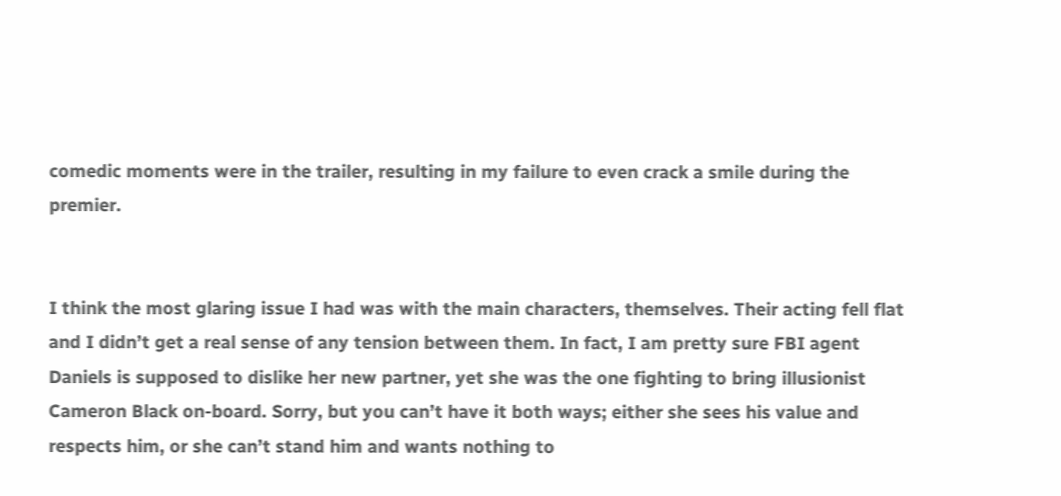comedic moments were in the trailer, resulting in my failure to even crack a smile during the premier.


I think the most glaring issue I had was with the main characters, themselves. Their acting fell flat and I didn’t get a real sense of any tension between them. In fact, I am pretty sure FBI agent Daniels is supposed to dislike her new partner, yet she was the one fighting to bring illusionist Cameron Black on-board. Sorry, but you can’t have it both ways; either she sees his value and respects him, or she can’t stand him and wants nothing to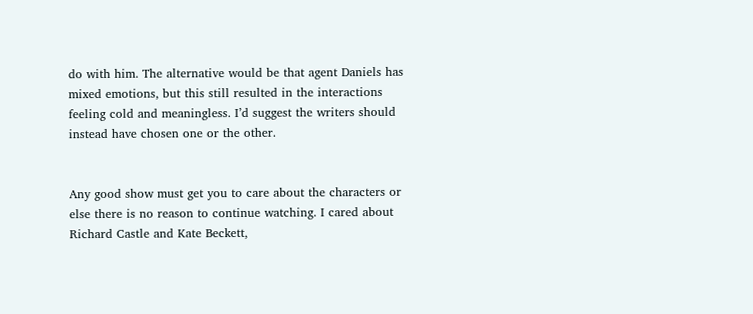do with him. The alternative would be that agent Daniels has mixed emotions, but this still resulted in the interactions feeling cold and meaningless. I’d suggest the writers should instead have chosen one or the other.


Any good show must get you to care about the characters or else there is no reason to continue watching. I cared about Richard Castle and Kate Beckett,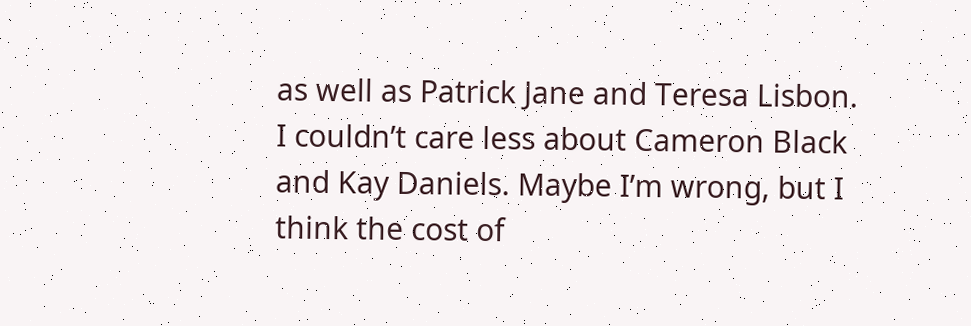as well as Patrick Jane and Teresa Lisbon. I couldn’t care less about Cameron Black and Kay Daniels. Maybe I’m wrong, but I think the cost of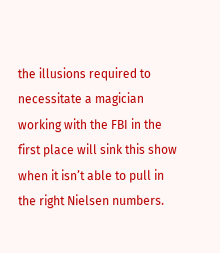the illusions required to necessitate a magician working with the FBI in the first place will sink this show when it isn’t able to pull in the right Nielsen numbers.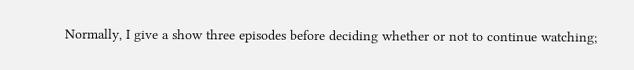Normally, I give a show three episodes before deciding whether or not to continue watching;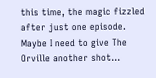this time, the magic fizzled after just one episode. Maybe I need to give The Orville another shot…